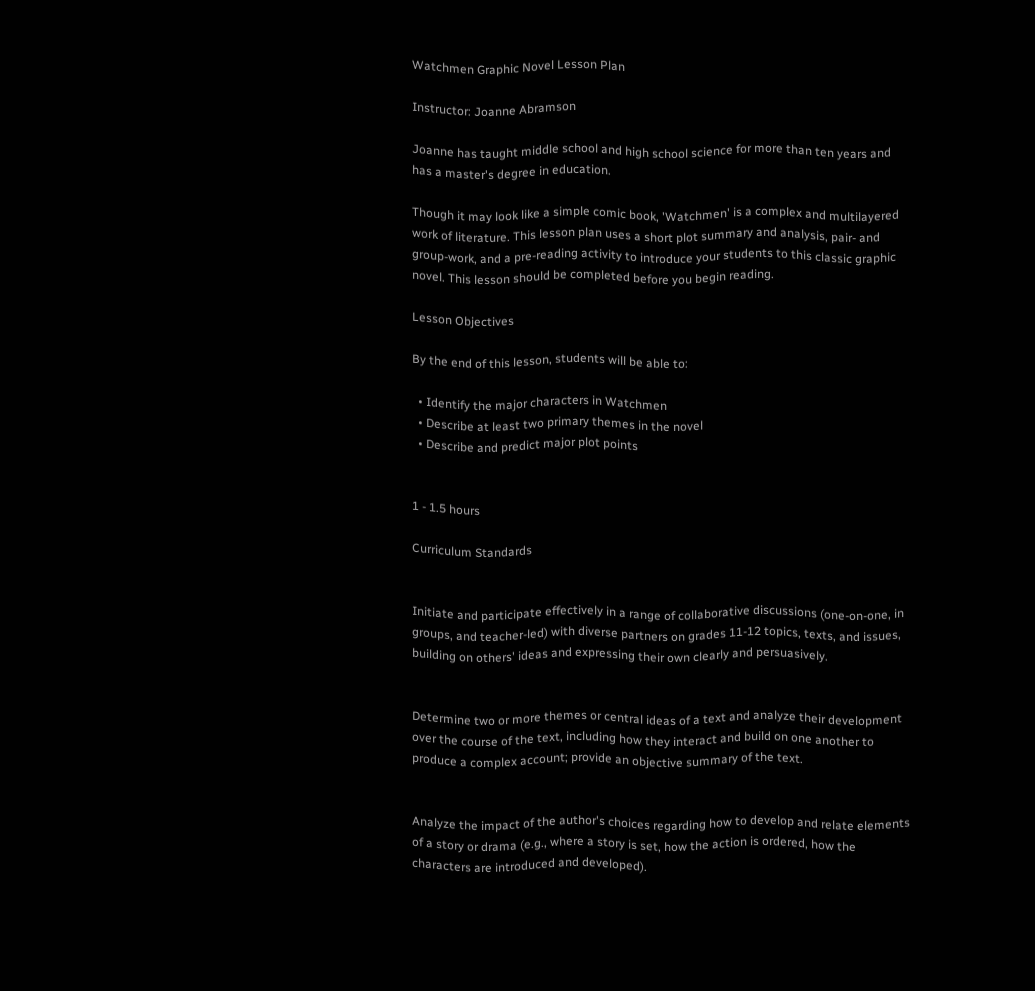Watchmen Graphic Novel Lesson Plan

Instructor: Joanne Abramson

Joanne has taught middle school and high school science for more than ten years and has a master's degree in education.

Though it may look like a simple comic book, 'Watchmen' is a complex and multilayered work of literature. This lesson plan uses a short plot summary and analysis, pair- and group-work, and a pre-reading activity to introduce your students to this classic graphic novel. This lesson should be completed before you begin reading.

Lesson Objectives

By the end of this lesson, students will be able to:

  • Identify the major characters in Watchmen
  • Describe at least two primary themes in the novel
  • Describe and predict major plot points


1 - 1.5 hours

Curriculum Standards


Initiate and participate effectively in a range of collaborative discussions (one-on-one, in groups, and teacher-led) with diverse partners on grades 11-12 topics, texts, and issues, building on others' ideas and expressing their own clearly and persuasively.


Determine two or more themes or central ideas of a text and analyze their development over the course of the text, including how they interact and build on one another to produce a complex account; provide an objective summary of the text.


Analyze the impact of the author's choices regarding how to develop and relate elements of a story or drama (e.g., where a story is set, how the action is ordered, how the characters are introduced and developed).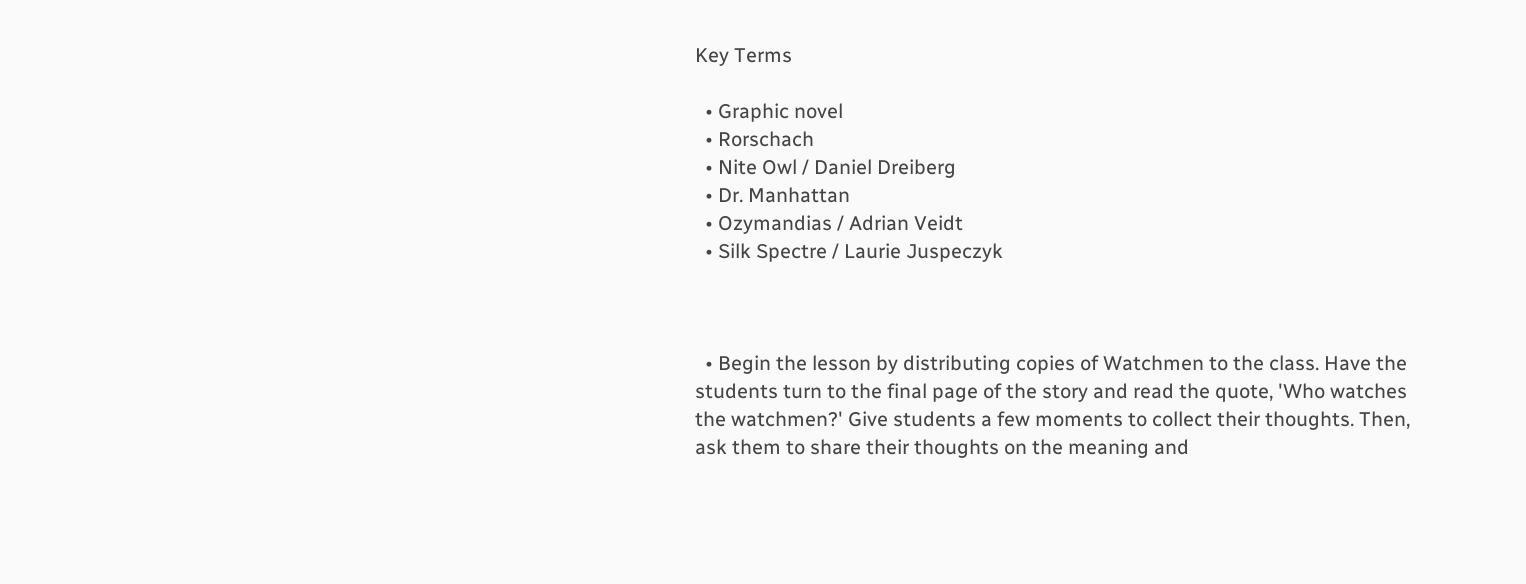Key Terms

  • Graphic novel
  • Rorschach
  • Nite Owl / Daniel Dreiberg
  • Dr. Manhattan
  • Ozymandias / Adrian Veidt
  • Silk Spectre / Laurie Juspeczyk



  • Begin the lesson by distributing copies of Watchmen to the class. Have the students turn to the final page of the story and read the quote, 'Who watches the watchmen?' Give students a few moments to collect their thoughts. Then, ask them to share their thoughts on the meaning and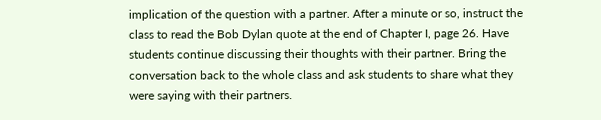implication of the question with a partner. After a minute or so, instruct the class to read the Bob Dylan quote at the end of Chapter I, page 26. Have students continue discussing their thoughts with their partner. Bring the conversation back to the whole class and ask students to share what they were saying with their partners.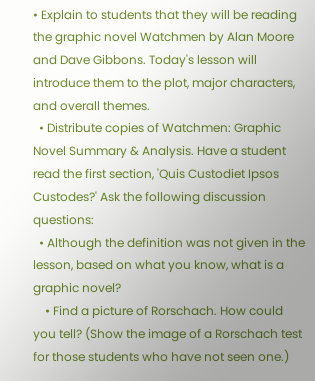• Explain to students that they will be reading the graphic novel Watchmen by Alan Moore and Dave Gibbons. Today's lesson will introduce them to the plot, major characters, and overall themes.
  • Distribute copies of Watchmen: Graphic Novel Summary & Analysis. Have a student read the first section, 'Quis Custodiet Ipsos Custodes?' Ask the following discussion questions:
  • Although the definition was not given in the lesson, based on what you know, what is a graphic novel?
    • Find a picture of Rorschach. How could you tell? (Show the image of a Rorschach test for those students who have not seen one.)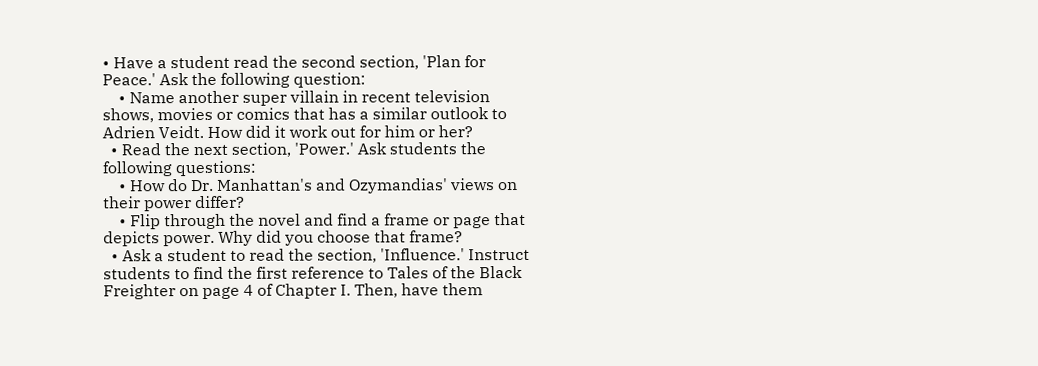• Have a student read the second section, 'Plan for Peace.' Ask the following question:
    • Name another super villain in recent television shows, movies or comics that has a similar outlook to Adrien Veidt. How did it work out for him or her?
  • Read the next section, 'Power.' Ask students the following questions:
    • How do Dr. Manhattan's and Ozymandias' views on their power differ?
    • Flip through the novel and find a frame or page that depicts power. Why did you choose that frame?
  • Ask a student to read the section, 'Influence.' Instruct students to find the first reference to Tales of the Black Freighter on page 4 of Chapter I. Then, have them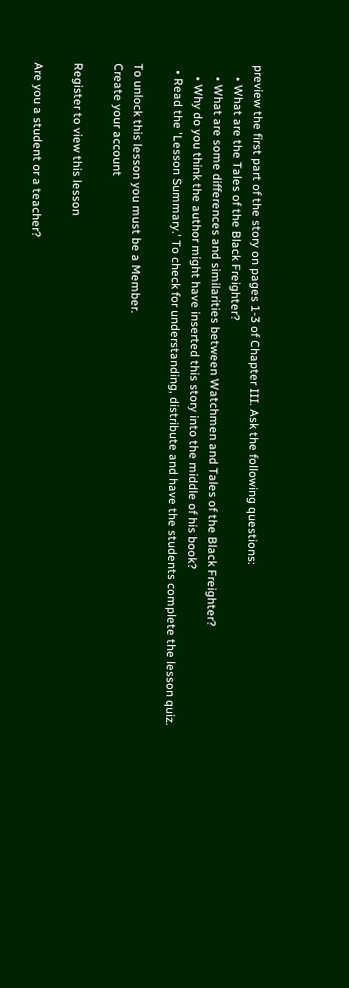preview the first part of the story on pages 1-3 of Chapter III. Ask the following questions:
    • What are the Tales of the Black Freighter?
    • What are some differences and similarities between Watchmen and Tales of the Black Freighter?
    • Why do you think the author might have inserted this story into the middle of his book?
  • Read the 'Lesson Summary.' To check for understanding, distribute and have the students complete the lesson quiz.

To unlock this lesson you must be a Member.
Create your account

Register to view this lesson

Are you a student or a teacher?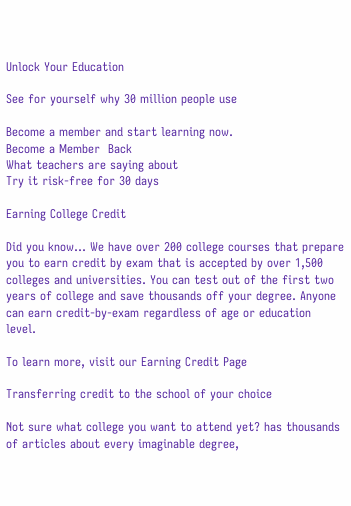Unlock Your Education

See for yourself why 30 million people use

Become a member and start learning now.
Become a Member  Back
What teachers are saying about
Try it risk-free for 30 days

Earning College Credit

Did you know… We have over 200 college courses that prepare you to earn credit by exam that is accepted by over 1,500 colleges and universities. You can test out of the first two years of college and save thousands off your degree. Anyone can earn credit-by-exam regardless of age or education level.

To learn more, visit our Earning Credit Page

Transferring credit to the school of your choice

Not sure what college you want to attend yet? has thousands of articles about every imaginable degree,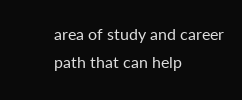area of study and career path that can help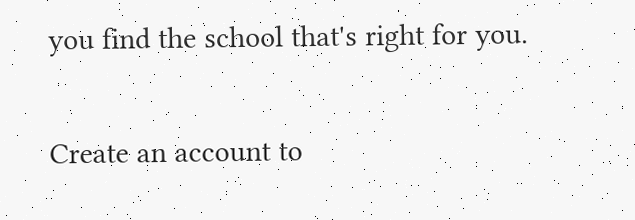you find the school that's right for you.

Create an account to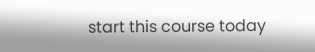start this course today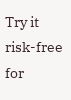Try it risk-free for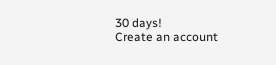30 days!
Create an account